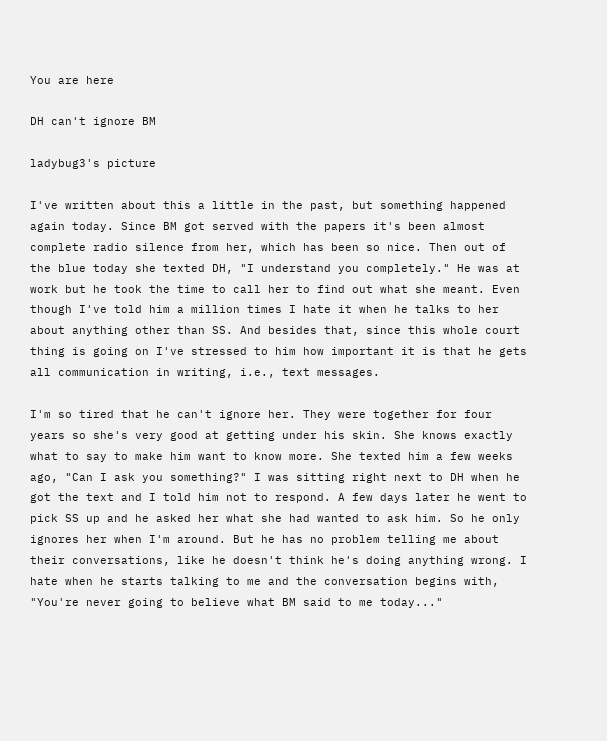You are here

DH can't ignore BM

ladybug3's picture

I've written about this a little in the past, but something happened again today. Since BM got served with the papers it's been almost complete radio silence from her, which has been so nice. Then out of the blue today she texted DH, "I understand you completely." He was at work but he took the time to call her to find out what she meant. Even though I've told him a million times I hate it when he talks to her about anything other than SS. And besides that, since this whole court thing is going on I've stressed to him how important it is that he gets all communication in writing, i.e., text messages.

I'm so tired that he can't ignore her. They were together for four years so she's very good at getting under his skin. She knows exactly what to say to make him want to know more. She texted him a few weeks ago, "Can I ask you something?" I was sitting right next to DH when he got the text and I told him not to respond. A few days later he went to pick SS up and he asked her what she had wanted to ask him. So he only ignores her when I'm around. But he has no problem telling me about their conversations, like he doesn't think he's doing anything wrong. I hate when he starts talking to me and the conversation begins with, "You're never going to believe what BM said to me today..."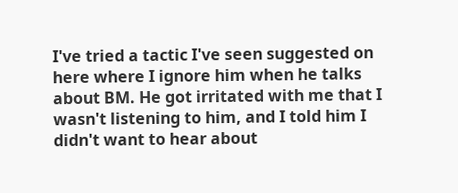I've tried a tactic I've seen suggested on here where I ignore him when he talks about BM. He got irritated with me that I wasn't listening to him, and I told him I didn't want to hear about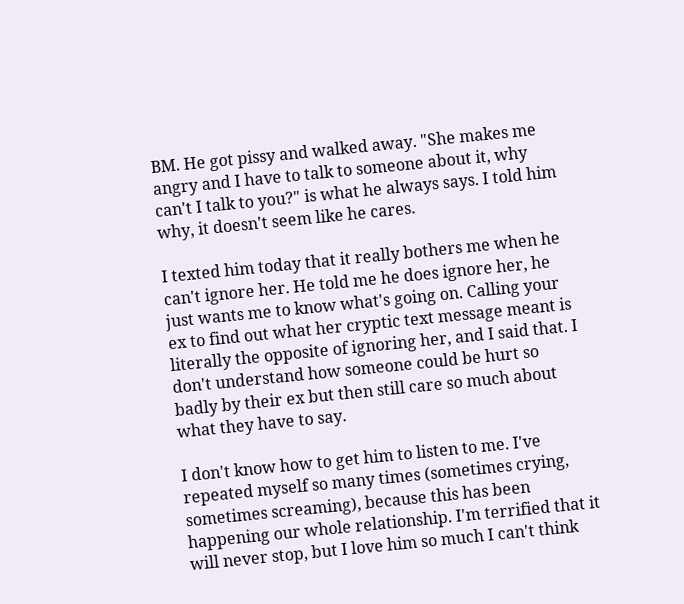BM. He got pissy and walked away. "She makes me angry and I have to talk to someone about it, why can't I talk to you?" is what he always says. I told him why, it doesn't seem like he cares.

I texted him today that it really bothers me when he can't ignore her. He told me he does ignore her, he just wants me to know what's going on. Calling your ex to find out what her cryptic text message meant is literally the opposite of ignoring her, and I said that. I don't understand how someone could be hurt so badly by their ex but then still care so much about what they have to say.

I don't know how to get him to listen to me. I've repeated myself so many times (sometimes crying, sometimes screaming), because this has been happening our whole relationship. I'm terrified that it will never stop, but I love him so much I can't think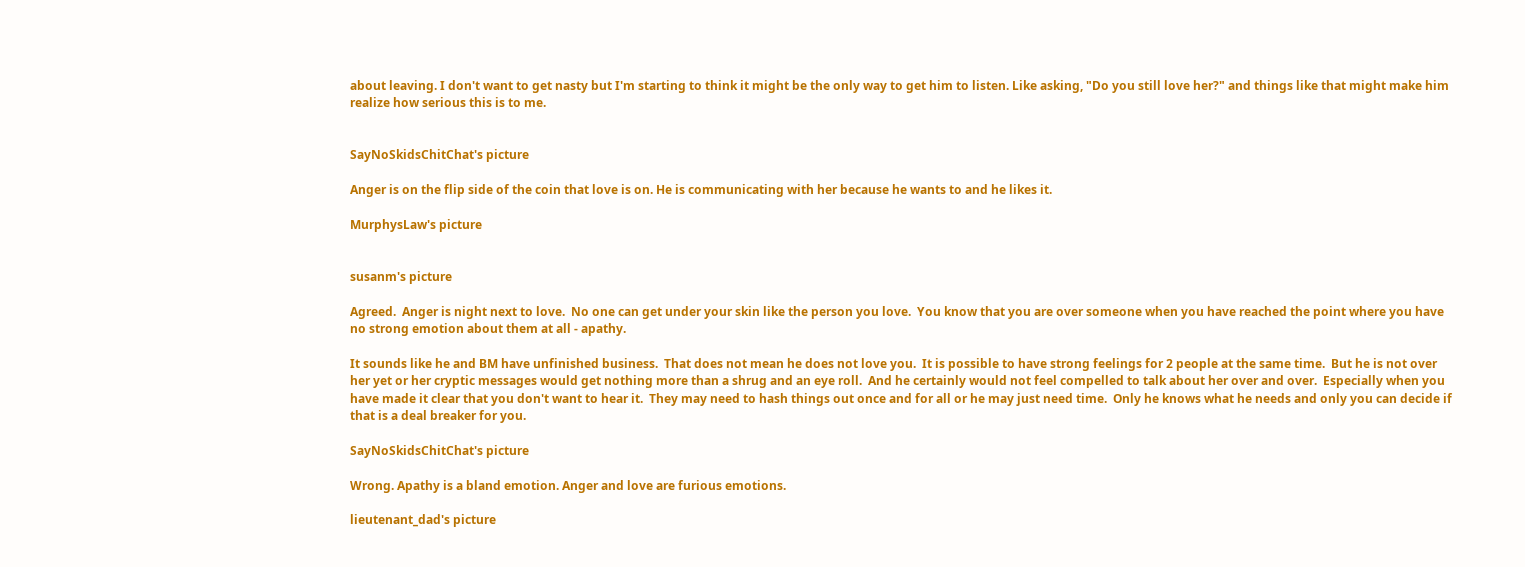about leaving. I don't want to get nasty but I'm starting to think it might be the only way to get him to listen. Like asking, "Do you still love her?" and things like that might make him realize how serious this is to me.


SayNoSkidsChitChat's picture

Anger is on the flip side of the coin that love is on. He is communicating with her because he wants to and he likes it.

MurphysLaw's picture


susanm's picture

Agreed.  Anger is night next to love.  No one can get under your skin like the person you love.  You know that you are over someone when you have reached the point where you have no strong emotion about them at all - apathy.

It sounds like he and BM have unfinished business.  That does not mean he does not love you.  It is possible to have strong feelings for 2 people at the same time.  But he is not over her yet or her cryptic messages would get nothing more than a shrug and an eye roll.  And he certainly would not feel compelled to talk about her over and over.  Especially when you have made it clear that you don't want to hear it.  They may need to hash things out once and for all or he may just need time.  Only he knows what he needs and only you can decide if that is a deal breaker for you.

SayNoSkidsChitChat's picture

Wrong. Apathy is a bland emotion. Anger and love are furious emotions.

lieutenant_dad's picture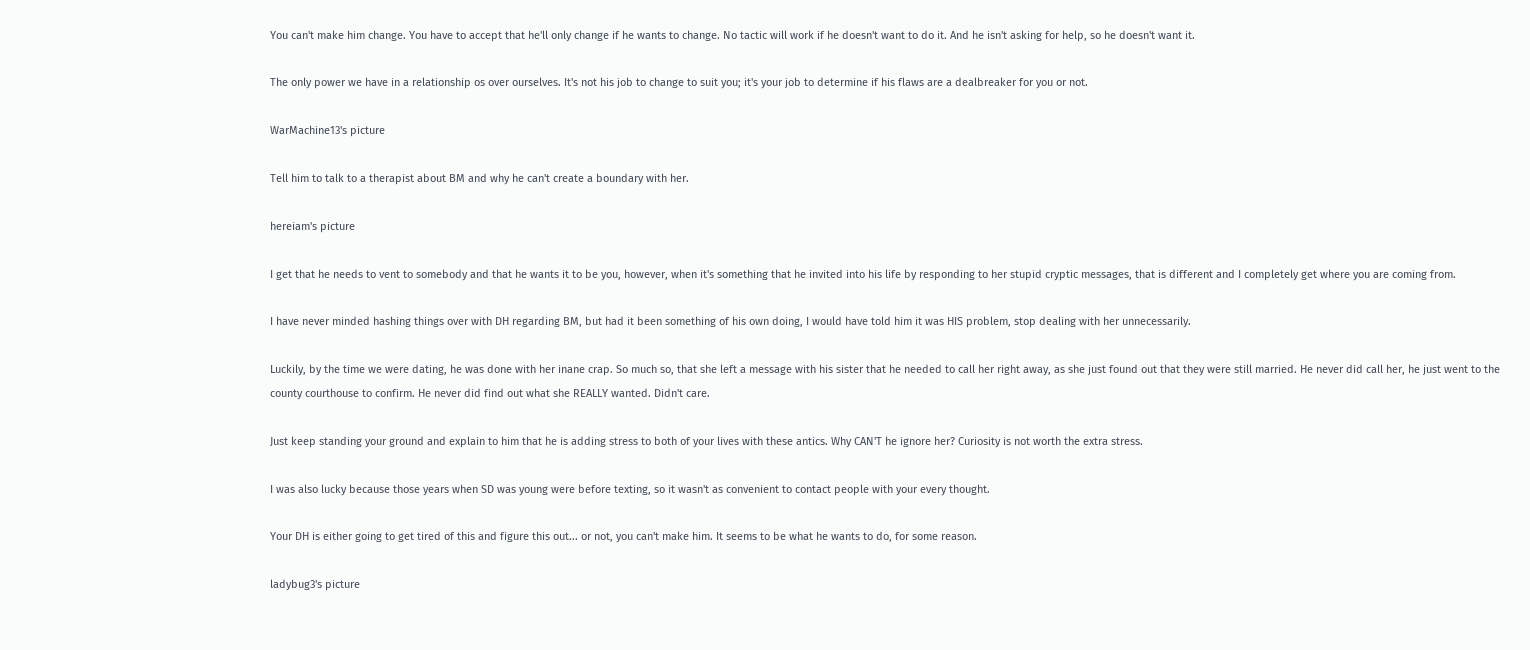You can't make him change. You have to accept that he'll only change if he wants to change. No tactic will work if he doesn't want to do it. And he isn't asking for help, so he doesn't want it.

The only power we have in a relationship os over ourselves. It's not his job to change to suit you; it's your job to determine if his flaws are a dealbreaker for you or not.

WarMachine13's picture

Tell him to talk to a therapist about BM and why he can't create a boundary with her.

hereiam's picture

I get that he needs to vent to somebody and that he wants it to be you, however, when it's something that he invited into his life by responding to her stupid cryptic messages, that is different and I completely get where you are coming from.

I have never minded hashing things over with DH regarding BM, but had it been something of his own doing, I would have told him it was HIS problem, stop dealing with her unnecessarily.

Luckily, by the time we were dating, he was done with her inane crap. So much so, that she left a message with his sister that he needed to call her right away, as she just found out that they were still married. He never did call her, he just went to the county courthouse to confirm. He never did find out what she REALLY wanted. Didn't care.

Just keep standing your ground and explain to him that he is adding stress to both of your lives with these antics. Why CAN'T he ignore her? Curiosity is not worth the extra stress.

I was also lucky because those years when SD was young were before texting, so it wasn't as convenient to contact people with your every thought.

Your DH is either going to get tired of this and figure this out... or not, you can't make him. It seems to be what he wants to do, for some reason.

ladybug3's picture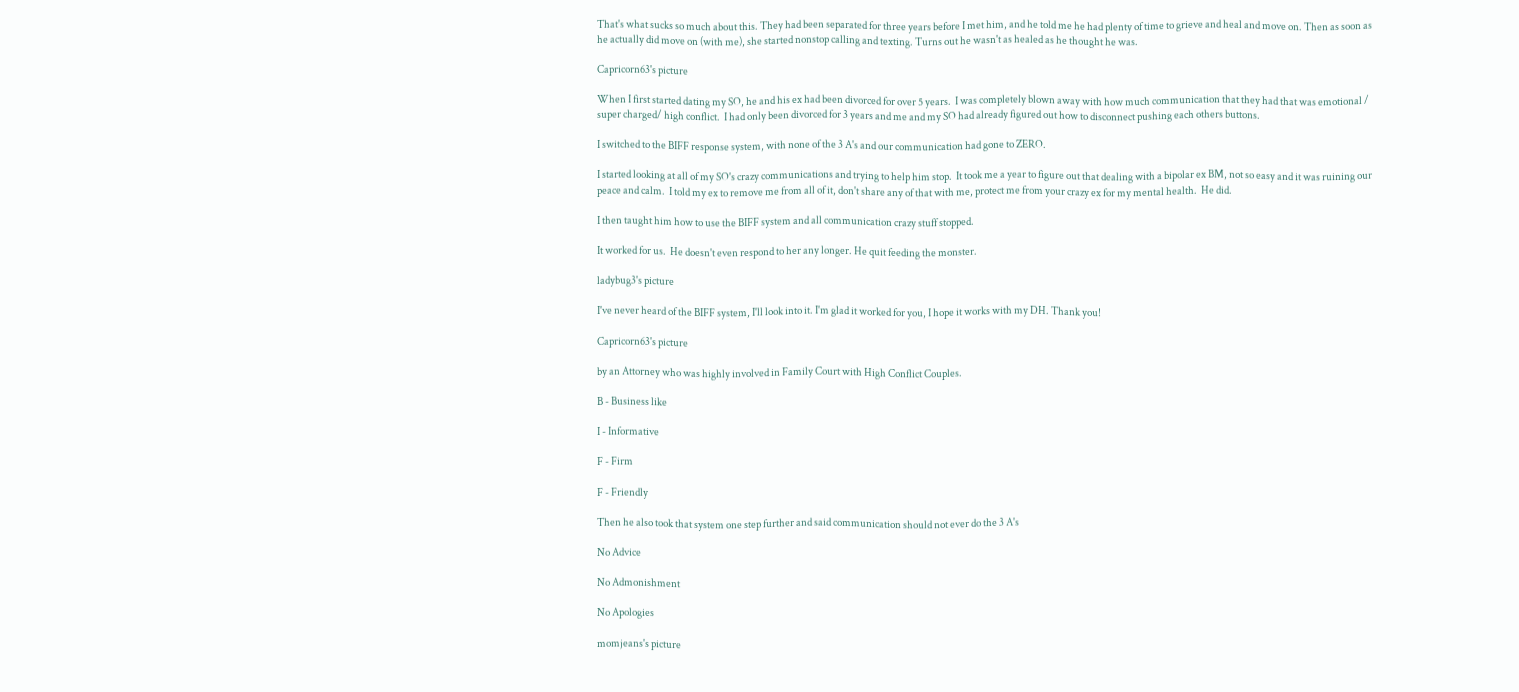That's what sucks so much about this. They had been separated for three years before I met him, and he told me he had plenty of time to grieve and heal and move on. Then as soon as he actually did move on (with me), she started nonstop calling and texting. Turns out he wasn't as healed as he thought he was.

Capricorn63's picture

When I first started dating my SO, he and his ex had been divorced for over 5 years.  I was completely blown away with how much communication that they had that was emotional / super charged/ high conflict.  I had only been divorced for 3 years and me and my SO had already figured out how to disconnect pushing each others buttons.

I switched to the BIFF response system, with none of the 3 A's and our communication had gone to ZERO.

I started looking at all of my SO's crazy communications and trying to help him stop.  It took me a year to figure out that dealing with a bipolar ex BM, not so easy and it was ruining our peace and calm.  I told my ex to remove me from all of it, don't share any of that with me, protect me from your crazy ex for my mental health.  He did.

I then taught him how to use the BIFF system and all communication crazy stuff stopped.

It worked for us.  He doesn't even respond to her any longer. He quit feeding the monster.

ladybug3's picture

I've never heard of the BIFF system, I'll look into it. I'm glad it worked for you, I hope it works with my DH. Thank you!

Capricorn63's picture

by an Attorney who was highly involved in Family Court with High Conflict Couples.

B - Business like

I - Informative

F - Firm

F - Friendly

Then he also took that system one step further and said communication should not ever do the 3 A's

No Advice

No Admonishment

No Apologies

momjeans's picture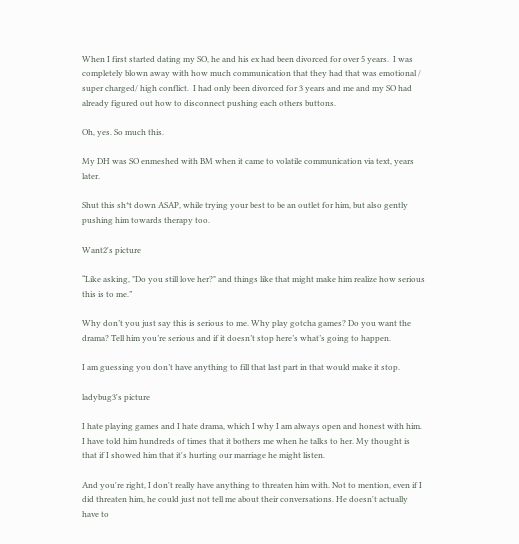When I first started dating my SO, he and his ex had been divorced for over 5 years.  I was completely blown away with how much communication that they had that was emotional / super charged/ high conflict.  I had only been divorced for 3 years and me and my SO had already figured out how to disconnect pushing each others buttons.

Oh, yes. So much this.

My DH was SO enmeshed with BM when it came to volatile communication via text, years later.

Shut this sh*t down ASAP, while trying your best to be an outlet for him, but also gently pushing him towards therapy too.

Want2's picture

“Like asking, "Do you still love her?" and things like that might make him realize how serious this is to me.”

Why don’t you just say this is serious to me. Why play gotcha games? Do you want the drama? Tell him you’re serious and if it doesn’t stop here’s what’s going to happen.

I am guessing you don’t have anything to fill that last part in that would make it stop.

ladybug3's picture

I hate playing games and I hate drama, which I why I am always open and honest with him. I have told him hundreds of times that it bothers me when he talks to her. My thought is that if I showed him that it's hurting our marriage he might listen.

And you're right, I don't really have anything to threaten him with. Not to mention, even if I did threaten him, he could just not tell me about their conversations. He doesn't actually have to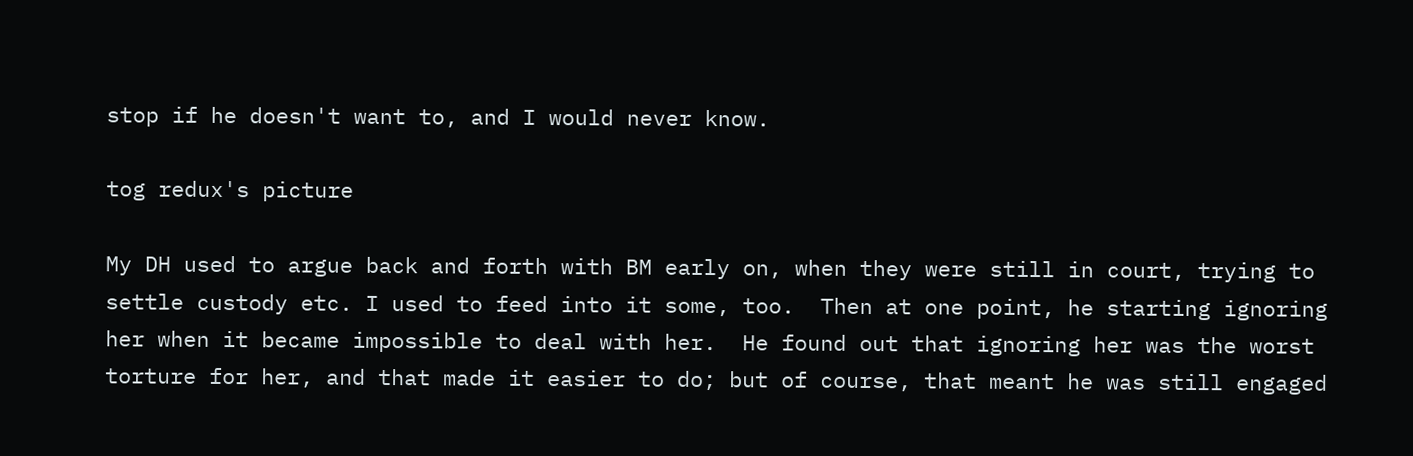stop if he doesn't want to, and I would never know.

tog redux's picture

My DH used to argue back and forth with BM early on, when they were still in court, trying to settle custody etc. I used to feed into it some, too.  Then at one point, he starting ignoring her when it became impossible to deal with her.  He found out that ignoring her was the worst torture for her, and that made it easier to do; but of course, that meant he was still engaged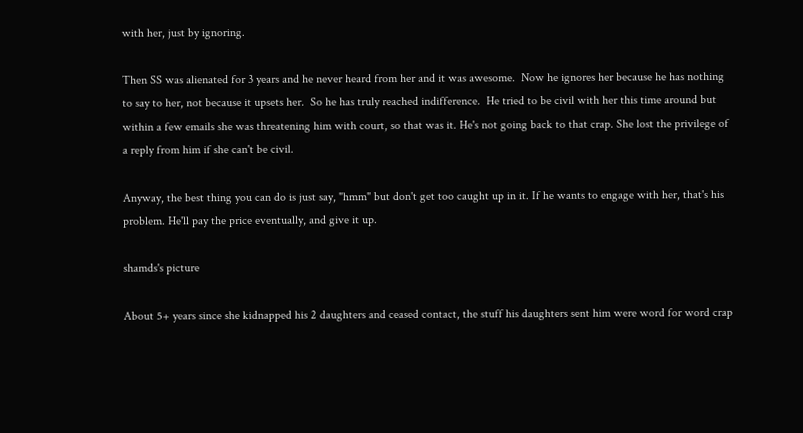with her, just by ignoring.

Then SS was alienated for 3 years and he never heard from her and it was awesome.  Now he ignores her because he has nothing to say to her, not because it upsets her.  So he has truly reached indifference.  He tried to be civil with her this time around but within a few emails she was threatening him with court, so that was it. He's not going back to that crap. She lost the privilege of a reply from him if she can't be civil.

Anyway, the best thing you can do is just say, "hmm" but don't get too caught up in it. If he wants to engage with her, that's his problem. He'll pay the price eventually, and give it up.

shamds's picture

About 5+ years since she kidnapped his 2 daughters and ceased contact, the stuff his daughters sent him were word for word crap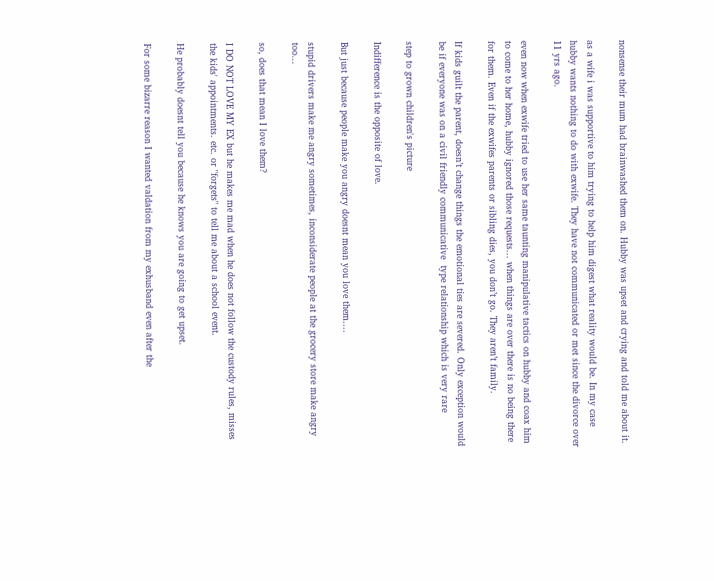nonsense their mum had brainwashed them on. Hubby was upset and crying and told me about it.

as a wife i was supportive to him trying to help him digest what reality would be. In my case hubby wants nothing to do with exwife. They have not communicated or met since the divorce over 11 yrs ago.

even now when exwife tried to use her same taunting manipulative tactics on hubby and coax him to come to her home, hubby ignored those requests... when things are over there is no being there for them. Even if the exwifes parents or sibling dies, you don’t go. They aren’t family.

If kids guilt the parent, doesn’t change things the emotional ties are severed. Only exception would be if everyone was on a civil friendly communicative  type relationship which is very rare

step to grown children's picture

Indifference is the opposite of love.

But just because people make you angry doesnt mean you love them....

stupid drivers make me angry sometimes, inconsiderate people at the grocery store make angry too...

so, does that mean I love them?

I DO NOT LOVE MY EX but he makes me mad when he does not follow the custody rules, misses the kids' appointments. etc. or "forgets" to tell me about a school event.

He probably doesnt tell you because he knows you are going to get upset.

For some bizarre reason I wanted valdation from my exhusband even after the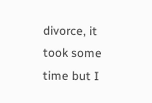divorce, it took some time but I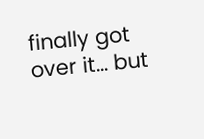finally got over it... but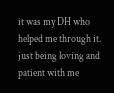it was my DH who helped me through it. just being loving and patient with me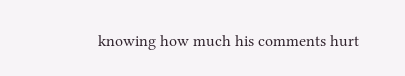knowing how much his comments hurt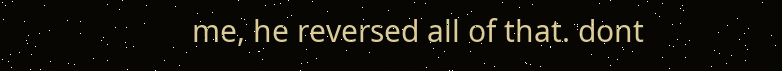me, he reversed all of that. dont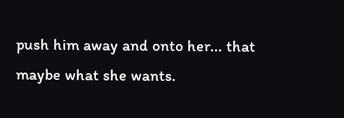push him away and onto her... that maybe what she wants.